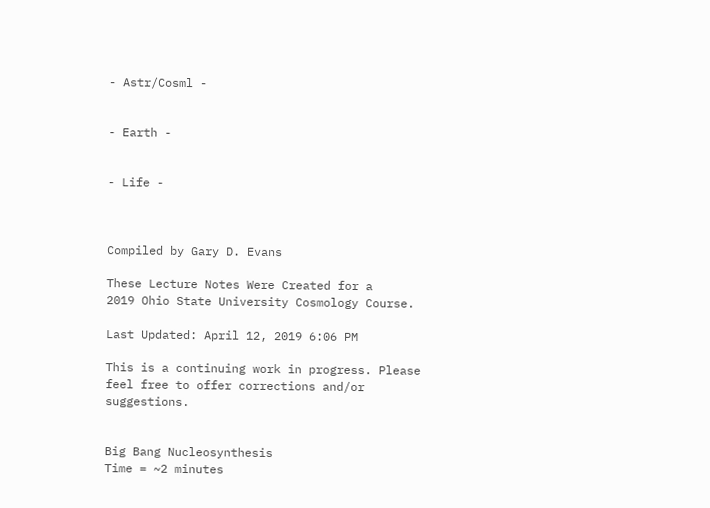- Astr/Cosml -


- Earth -


- Life -



Compiled by Gary D. Evans

These Lecture Notes Were Created for a
2019 Ohio State University Cosmology Course.

Last Updated: April 12, 2019 6:06 PM

This is a continuing work in progress. Please feel free to offer corrections and/or suggestions.


Big Bang Nucleosynthesis
Time = ~2 minutes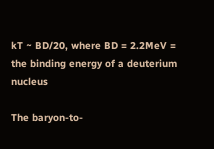kT ~ BD/20, where BD = 2.2MeV = the binding energy of a deuterium nucleus

The baryon-to-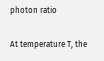photon ratio

At temperature T, the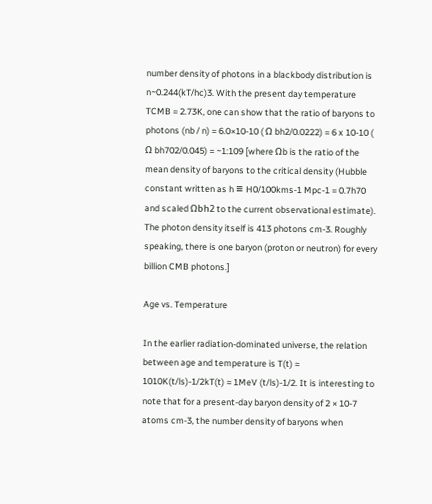number density of photons in a blackbody distribution is n~0.244(kT/hc)3. With the present day temperature TCMB = 2.73K, one can show that the ratio of baryons to photons (nb / n) = 6.0×10-10 ( Ω bh2/0.0222) = 6 x 10-10 ( Ω bh702/0.045) = ~1:109 [where Ωb is the ratio of the mean density of baryons to the critical density (Hubble constant written as h ≡ H0/100kms-1 Mpc-1 = 0.7h70 and scaled Ωbh2 to the current observational estimate). The photon density itself is 413 photons cm-3. Roughly speaking, there is one baryon (proton or neutron) for every billion CMB photons.]

Age vs. Temperature

In the earlier radiation-dominated universe, the relation between age and temperature is T(t) ≈ 1010K(t/ls)-1/2kT(t) ≈ 1MeV (t/ls)-1/2. It is interesting to note that for a present-day baryon density of 2 × 10-7 atoms cm-3, the number density of baryons when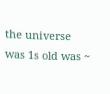the universe was 1s old was ~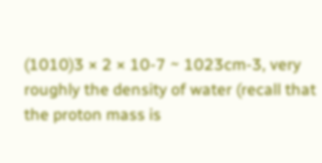(1010)3 × 2 × 10-7 ~ 1023cm-3, very roughly the density of water (recall that the proton mass is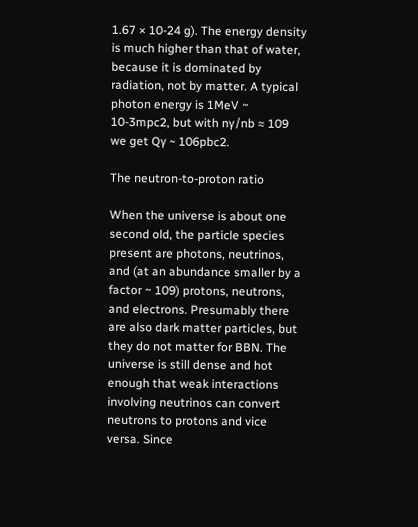1.67 × 10-24 g). The energy density is much higher than that of water, because it is dominated by radiation, not by matter. A typical photon energy is 1MeV ~ 10-3mpc2, but with nγ/nb ≈ 109 we get Qγ ~ 106pbc2.

The neutron-to-proton ratio

When the universe is about one second old, the particle species present are photons, neutrinos, and (at an abundance smaller by a factor ~ 109) protons, neutrons, and electrons. Presumably there are also dark matter particles, but they do not matter for BBN. The universe is still dense and hot enough that weak interactions involving neutrinos can convert neutrons to protons and vice versa. Since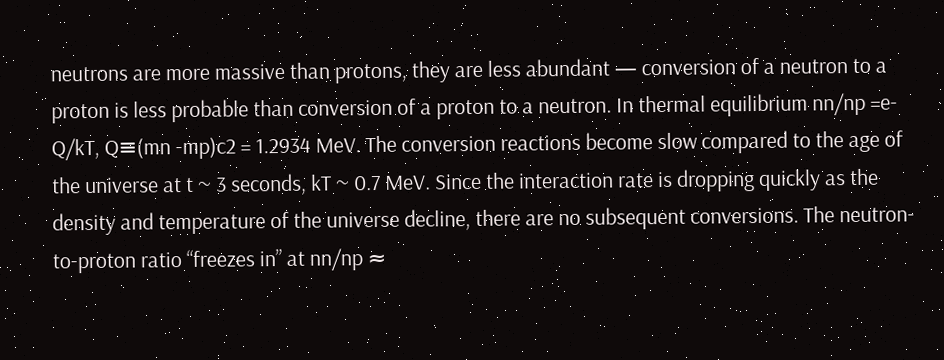neutrons are more massive than protons, they are less abundant — conversion of a neutron to a proton is less probable than conversion of a proton to a neutron. In thermal equilibrium nn/np =e-Q/kT, Q≡(mn -mp)c2 = 1.2934 MeV. The conversion reactions become slow compared to the age of the universe at t ~ 3 seconds, kT ~ 0.7 MeV. Since the interaction rate is dropping quickly as the density and temperature of the universe decline, there are no subsequent conversions. The neutron-to-proton ratio “freezes in” at nn/np ≈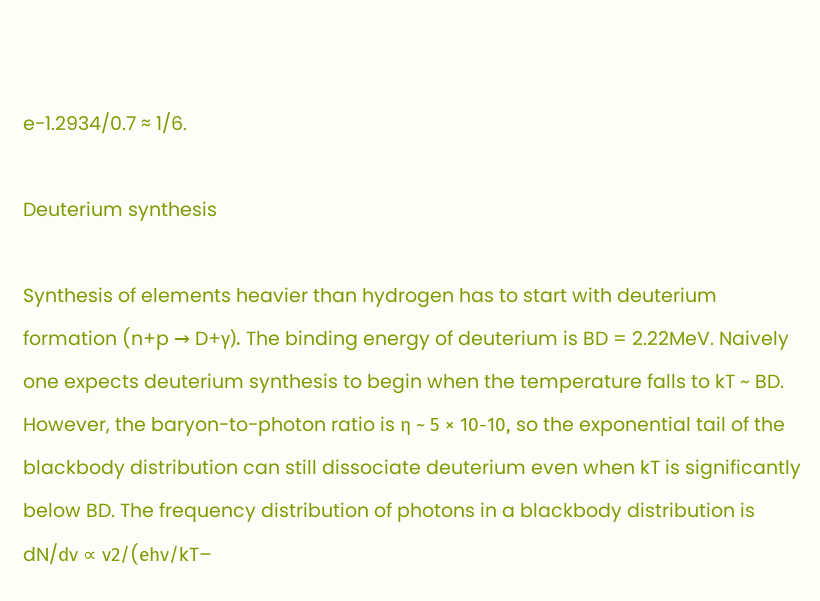e-1.2934/0.7 ≈ 1/6.

Deuterium synthesis

Synthesis of elements heavier than hydrogen has to start with deuterium formation (n+p → D+γ). The binding energy of deuterium is BD = 2.22MeV. Naively one expects deuterium synthesis to begin when the temperature falls to kT ~ BD. However, the baryon-to-photon ratio is η ~ 5 × 10-10, so the exponential tail of the blackbody distribution can still dissociate deuterium even when kT is significantly below BD. The frequency distribution of photons in a blackbody distribution is dN/dν ∝ ν2/(ehν/kT–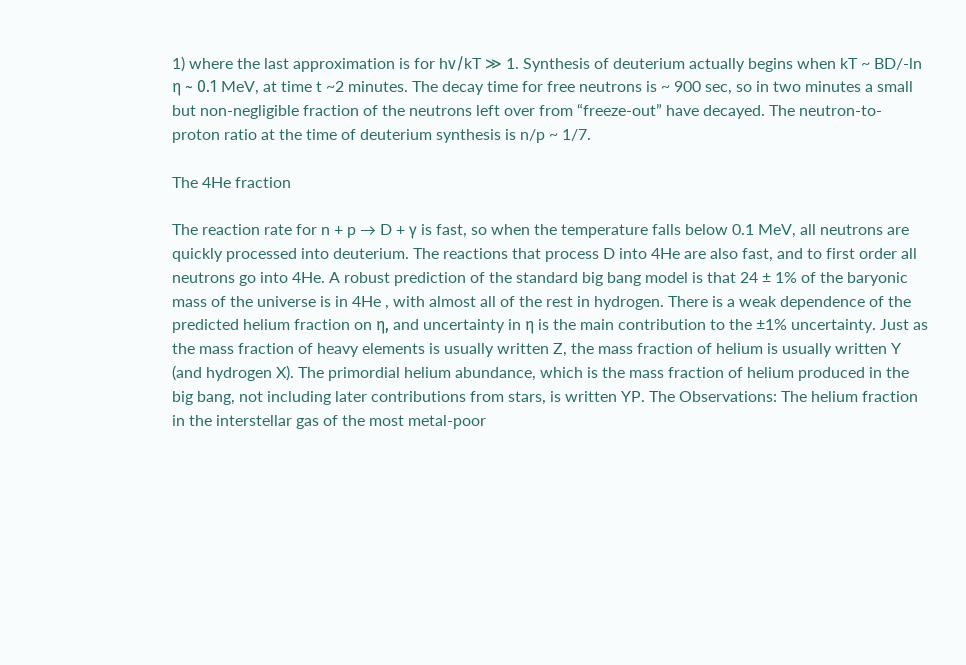1) where the last approximation is for hν/kT ≫ 1. Synthesis of deuterium actually begins when kT ~ BD/-ln η ~ 0.1 MeV, at time t ~2 minutes. The decay time for free neutrons is ~ 900 sec, so in two minutes a small but non-negligible fraction of the neutrons left over from “freeze-out” have decayed. The neutron-to-proton ratio at the time of deuterium synthesis is n/p ~ 1/7.

The 4He fraction

The reaction rate for n + p → D + γ is fast, so when the temperature falls below 0.1 MeV, all neutrons are quickly processed into deuterium. The reactions that process D into 4He are also fast, and to first order all neutrons go into 4He. A robust prediction of the standard big bang model is that 24 ± 1% of the baryonic mass of the universe is in 4He , with almost all of the rest in hydrogen. There is a weak dependence of the predicted helium fraction on η, and uncertainty in η is the main contribution to the ±1% uncertainty. Just as the mass fraction of heavy elements is usually written Z, the mass fraction of helium is usually written Y (and hydrogen X). The primordial helium abundance, which is the mass fraction of helium produced in the big bang, not including later contributions from stars, is written YP. The Observations: The helium fraction in the interstellar gas of the most metal-poor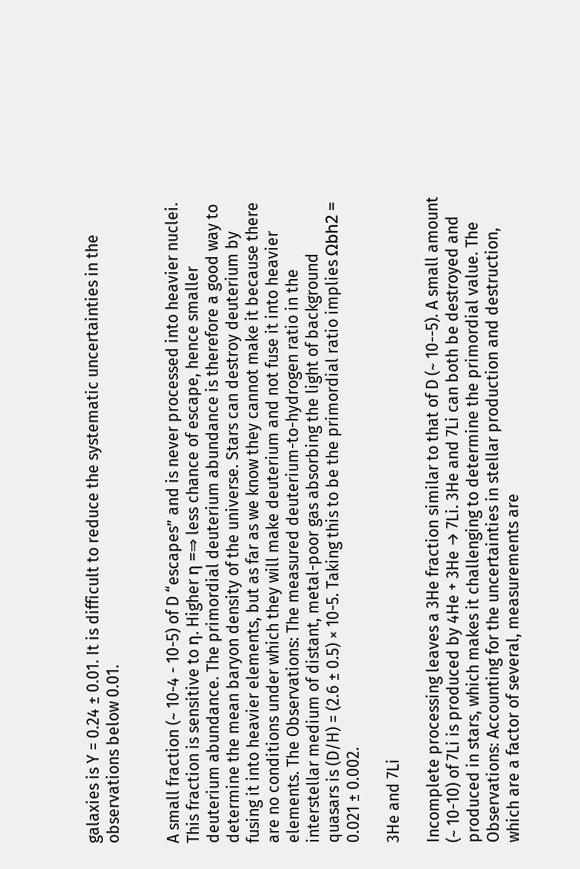galaxies is Y = 0.24 ± 0.01. It is difficult to reduce the systematic uncertainties in the observations below 0.01.


A small fraction (~ 10-4 - 10-5) of D “escapes” and is never processed into heavier nuclei. This fraction is sensitive to η. Higher η =⇒ less chance of escape, hence smaller deuterium abundance. The primordial deuterium abundance is therefore a good way to determine the mean baryon density of the universe. Stars can destroy deuterium by fusing it into heavier elements, but as far as we know they cannot make it because there are no conditions under which they will make deuterium and not fuse it into heavier elements. The Observations: The measured deuterium-to-hydrogen ratio in the interstellar medium of distant, metal-poor gas absorbing the light of background quasars is (D/H) = (2.6 ± 0.5) × 10-5. Taking this to be the primordial ratio implies Ωbh2 = 0.021 ± 0.002.

3He and 7Li

Incomplete processing leaves a 3He fraction similar to that of D (~ 10--5). A small amount (~ 10-10) of 7Li is produced by 4He + 3He → 7Li. 3He and 7Li can both be destroyed and produced in stars, which makes it challenging to determine the primordial value. The Observations: Accounting for the uncertainties in stellar production and destruction, which are a factor of several, measurements are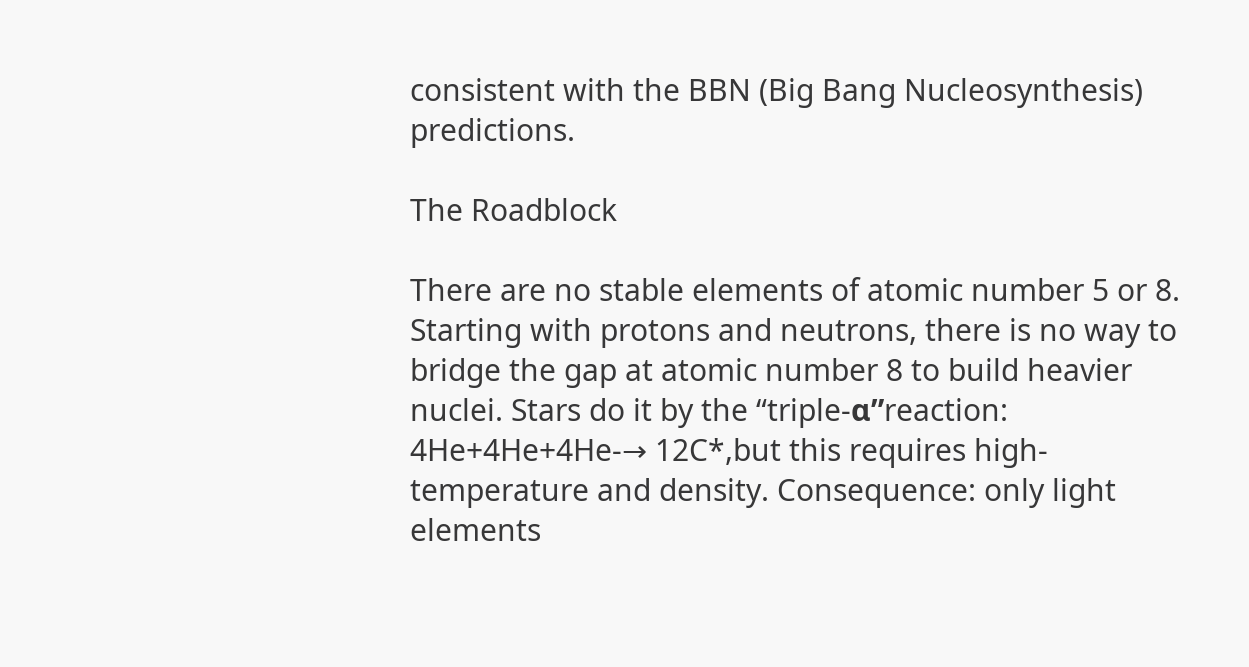consistent with the BBN (Big Bang Nucleosynthesis) predictions.

The Roadblock

There are no stable elements of atomic number 5 or 8. Starting with protons and neutrons, there is no way to bridge the gap at atomic number 8 to build heavier nuclei. Stars do it by the “triple-α”reaction: 4He+4He+4He-→ 12C*,but this requires high-temperature and density. Consequence: only light elements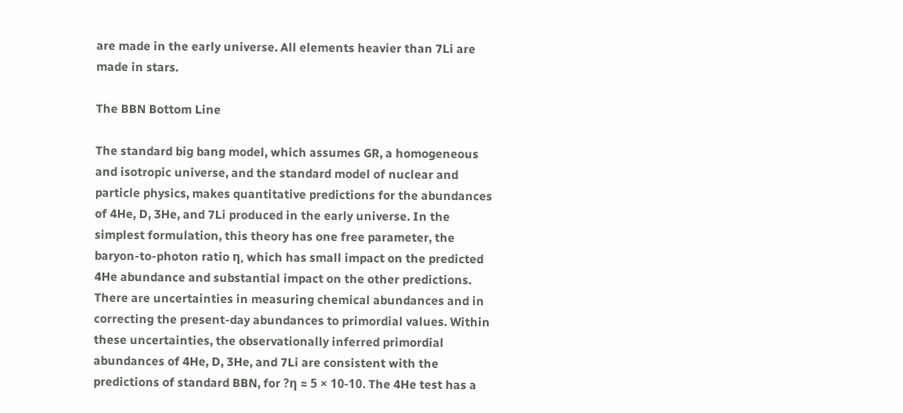are made in the early universe. All elements heavier than 7Li are made in stars.

The BBN Bottom Line

The standard big bang model, which assumes GR, a homogeneous and isotropic universe, and the standard model of nuclear and particle physics, makes quantitative predictions for the abundances of 4He, D, 3He, and 7Li produced in the early universe. In the simplest formulation, this theory has one free parameter, the baryon-to-photon ratio η, which has small impact on the predicted 4He abundance and substantial impact on the other predictions. There are uncertainties in measuring chemical abundances and in correcting the present-day abundances to primordial values. Within these uncertainties, the observationally inferred primordial abundances of 4He, D, 3He, and 7Li are consistent with the predictions of standard BBN, for ?η ≈ 5 × 10-10. The 4He test has a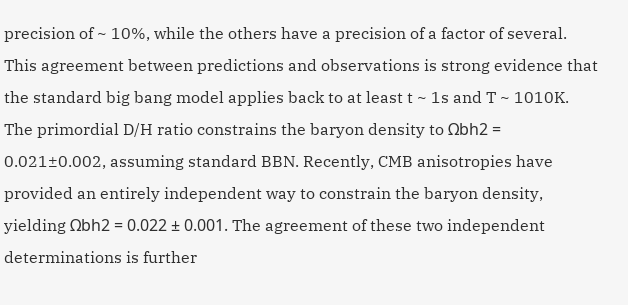precision of ~ 10%, while the others have a precision of a factor of several. This agreement between predictions and observations is strong evidence that the standard big bang model applies back to at least t ~ 1s and T ~ 1010K. The primordial D/H ratio constrains the baryon density to Ωbh2 = 0.021±0.002, assuming standard BBN. Recently, CMB anisotropies have provided an entirely independent way to constrain the baryon density, yielding Ωbh2 = 0.022 ± 0.001. The agreement of these two independent determinations is further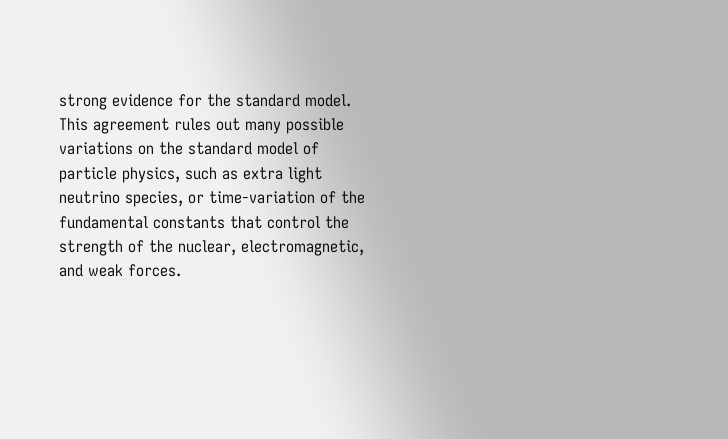strong evidence for the standard model. This agreement rules out many possible variations on the standard model of particle physics, such as extra light neutrino species, or time-variation of the fundamental constants that control the strength of the nuclear, electromagnetic, and weak forces.